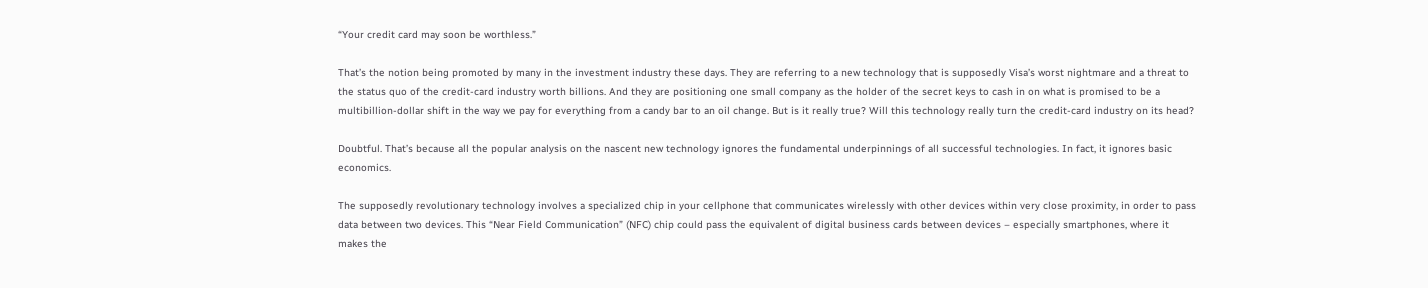“Your credit card may soon be worthless.”

That’s the notion being promoted by many in the investment industry these days. They are referring to a new technology that is supposedly Visa’s worst nightmare and a threat to the status quo of the credit-card industry worth billions. And they are positioning one small company as the holder of the secret keys to cash in on what is promised to be a multibillion-dollar shift in the way we pay for everything from a candy bar to an oil change. But is it really true? Will this technology really turn the credit-card industry on its head?

Doubtful. That’s because all the popular analysis on the nascent new technology ignores the fundamental underpinnings of all successful technologies. In fact, it ignores basic economics.

The supposedly revolutionary technology involves a specialized chip in your cellphone that communicates wirelessly with other devices within very close proximity, in order to pass data between two devices. This “Near Field Communication” (NFC) chip could pass the equivalent of digital business cards between devices – especially smartphones, where it makes the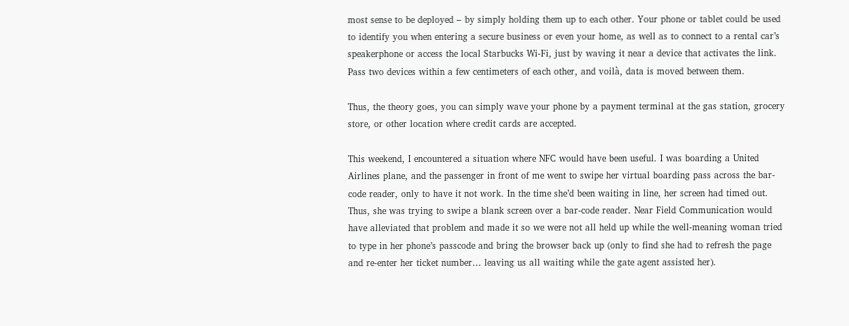most sense to be deployed – by simply holding them up to each other. Your phone or tablet could be used to identify you when entering a secure business or even your home, as well as to connect to a rental car’s speakerphone or access the local Starbucks Wi-Fi, just by waving it near a device that activates the link. Pass two devices within a few centimeters of each other, and voilà, data is moved between them.

Thus, the theory goes, you can simply wave your phone by a payment terminal at the gas station, grocery store, or other location where credit cards are accepted.

This weekend, I encountered a situation where NFC would have been useful. I was boarding a United Airlines plane, and the passenger in front of me went to swipe her virtual boarding pass across the bar-code reader, only to have it not work. In the time she’d been waiting in line, her screen had timed out. Thus, she was trying to swipe a blank screen over a bar-code reader. Near Field Communication would have alleviated that problem and made it so we were not all held up while the well-meaning woman tried to type in her phone’s passcode and bring the browser back up (only to find she had to refresh the page and re-enter her ticket number… leaving us all waiting while the gate agent assisted her).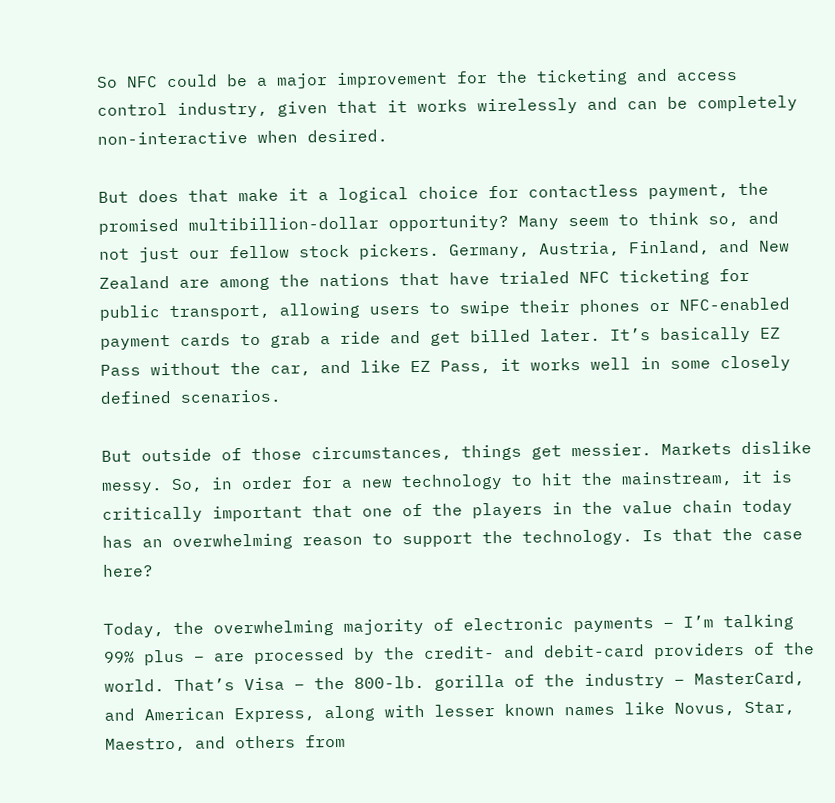So NFC could be a major improvement for the ticketing and access control industry, given that it works wirelessly and can be completely non-interactive when desired.

But does that make it a logical choice for contactless payment, the promised multibillion-dollar opportunity? Many seem to think so, and not just our fellow stock pickers. Germany, Austria, Finland, and New Zealand are among the nations that have trialed NFC ticketing for public transport, allowing users to swipe their phones or NFC-enabled payment cards to grab a ride and get billed later. It’s basically EZ Pass without the car, and like EZ Pass, it works well in some closely defined scenarios.

But outside of those circumstances, things get messier. Markets dislike messy. So, in order for a new technology to hit the mainstream, it is critically important that one of the players in the value chain today has an overwhelming reason to support the technology. Is that the case here?

Today, the overwhelming majority of electronic payments – I’m talking 99% plus – are processed by the credit- and debit-card providers of the world. That’s Visa – the 800-lb. gorilla of the industry – MasterCard, and American Express, along with lesser known names like Novus, Star, Maestro, and others from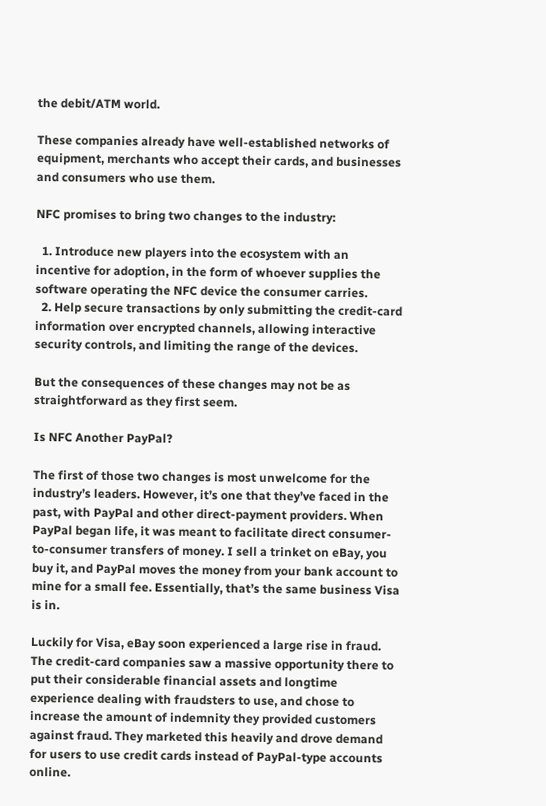the debit/ATM world.

These companies already have well-established networks of equipment, merchants who accept their cards, and businesses and consumers who use them.

NFC promises to bring two changes to the industry:

  1. Introduce new players into the ecosystem with an incentive for adoption, in the form of whoever supplies the software operating the NFC device the consumer carries.
  2. Help secure transactions by only submitting the credit-card information over encrypted channels, allowing interactive security controls, and limiting the range of the devices.

But the consequences of these changes may not be as straightforward as they first seem.

Is NFC Another PayPal?

The first of those two changes is most unwelcome for the industry’s leaders. However, it’s one that they’ve faced in the past, with PayPal and other direct-payment providers. When PayPal began life, it was meant to facilitate direct consumer-to-consumer transfers of money. I sell a trinket on eBay, you buy it, and PayPal moves the money from your bank account to mine for a small fee. Essentially, that’s the same business Visa is in.

Luckily for Visa, eBay soon experienced a large rise in fraud. The credit-card companies saw a massive opportunity there to put their considerable financial assets and longtime experience dealing with fraudsters to use, and chose to increase the amount of indemnity they provided customers against fraud. They marketed this heavily and drove demand for users to use credit cards instead of PayPal-type accounts online.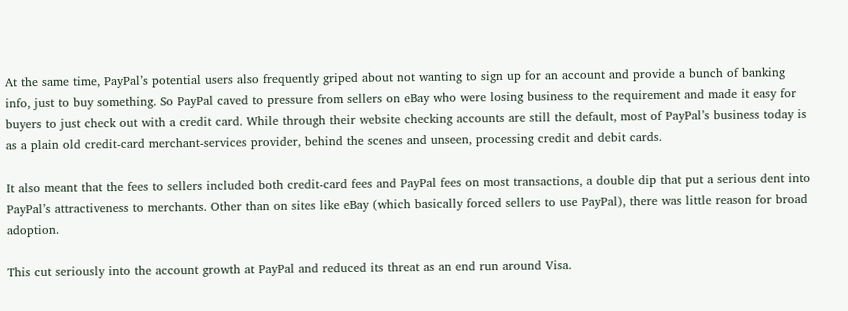At the same time, PayPal’s potential users also frequently griped about not wanting to sign up for an account and provide a bunch of banking info, just to buy something. So PayPal caved to pressure from sellers on eBay who were losing business to the requirement and made it easy for buyers to just check out with a credit card. While through their website checking accounts are still the default, most of PayPal’s business today is as a plain old credit-card merchant-services provider, behind the scenes and unseen, processing credit and debit cards.

It also meant that the fees to sellers included both credit-card fees and PayPal fees on most transactions, a double dip that put a serious dent into PayPal’s attractiveness to merchants. Other than on sites like eBay (which basically forced sellers to use PayPal), there was little reason for broad adoption.

This cut seriously into the account growth at PayPal and reduced its threat as an end run around Visa.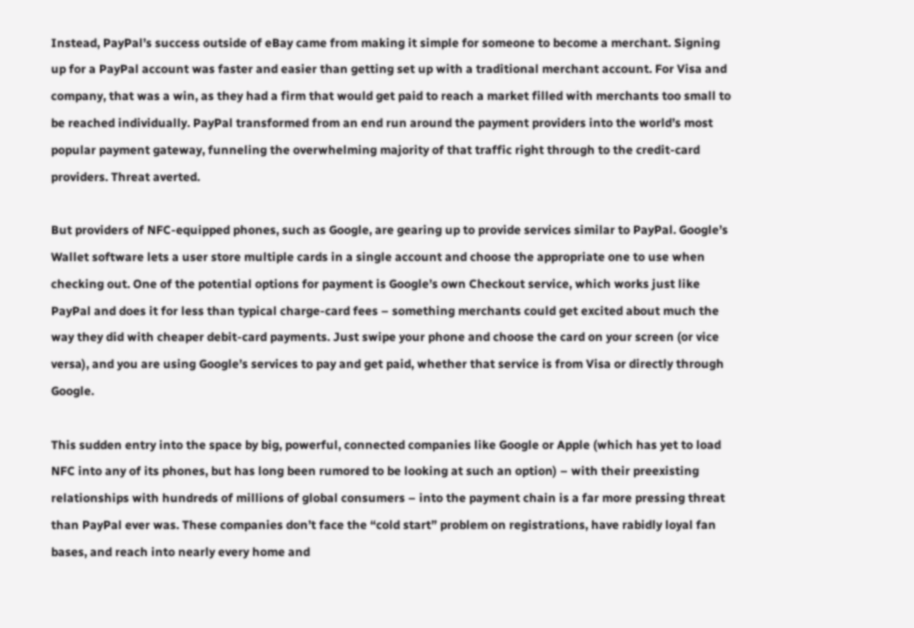Instead, PayPal’s success outside of eBay came from making it simple for someone to become a merchant. Signing up for a PayPal account was faster and easier than getting set up with a traditional merchant account. For Visa and company, that was a win, as they had a firm that would get paid to reach a market filled with merchants too small to be reached individually. PayPal transformed from an end run around the payment providers into the world’s most popular payment gateway, funneling the overwhelming majority of that traffic right through to the credit-card providers. Threat averted.

But providers of NFC-equipped phones, such as Google, are gearing up to provide services similar to PayPal. Google’s Wallet software lets a user store multiple cards in a single account and choose the appropriate one to use when checking out. One of the potential options for payment is Google’s own Checkout service, which works just like PayPal and does it for less than typical charge-card fees – something merchants could get excited about much the way they did with cheaper debit-card payments. Just swipe your phone and choose the card on your screen (or vice versa), and you are using Google’s services to pay and get paid, whether that service is from Visa or directly through Google.

This sudden entry into the space by big, powerful, connected companies like Google or Apple (which has yet to load NFC into any of its phones, but has long been rumored to be looking at such an option) – with their preexisting relationships with hundreds of millions of global consumers – into the payment chain is a far more pressing threat than PayPal ever was. These companies don’t face the “cold start” problem on registrations, have rabidly loyal fan bases, and reach into nearly every home and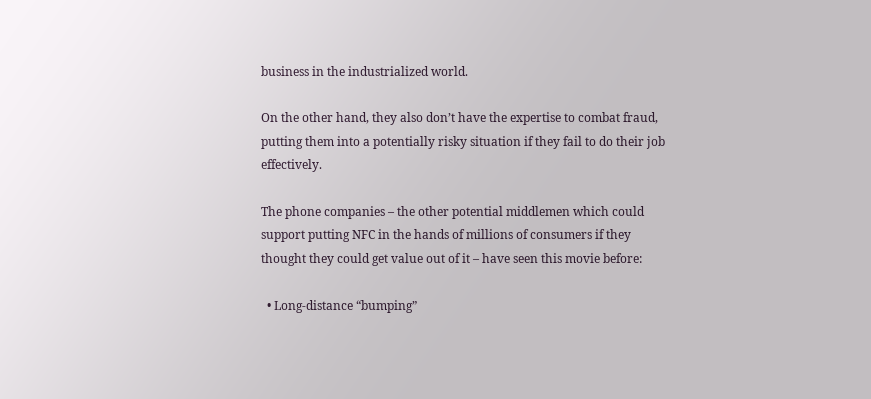business in the industrialized world.

On the other hand, they also don’t have the expertise to combat fraud, putting them into a potentially risky situation if they fail to do their job effectively.

The phone companies – the other potential middlemen which could support putting NFC in the hands of millions of consumers if they thought they could get value out of it – have seen this movie before:

  • Long-distance “bumping”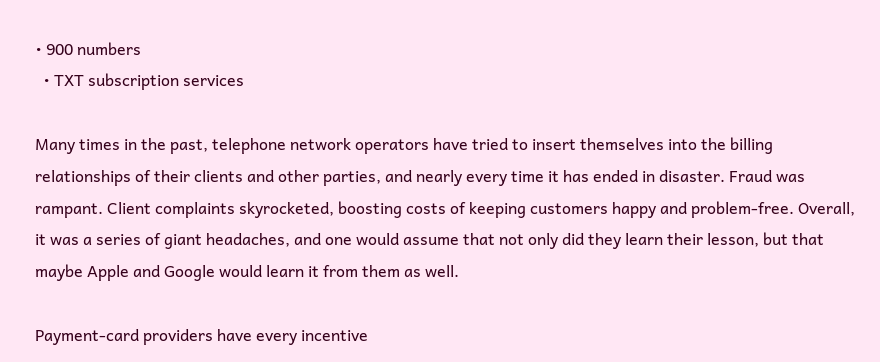• 900 numbers
  • TXT subscription services

Many times in the past, telephone network operators have tried to insert themselves into the billing relationships of their clients and other parties, and nearly every time it has ended in disaster. Fraud was rampant. Client complaints skyrocketed, boosting costs of keeping customers happy and problem-free. Overall, it was a series of giant headaches, and one would assume that not only did they learn their lesson, but that maybe Apple and Google would learn it from them as well.

Payment-card providers have every incentive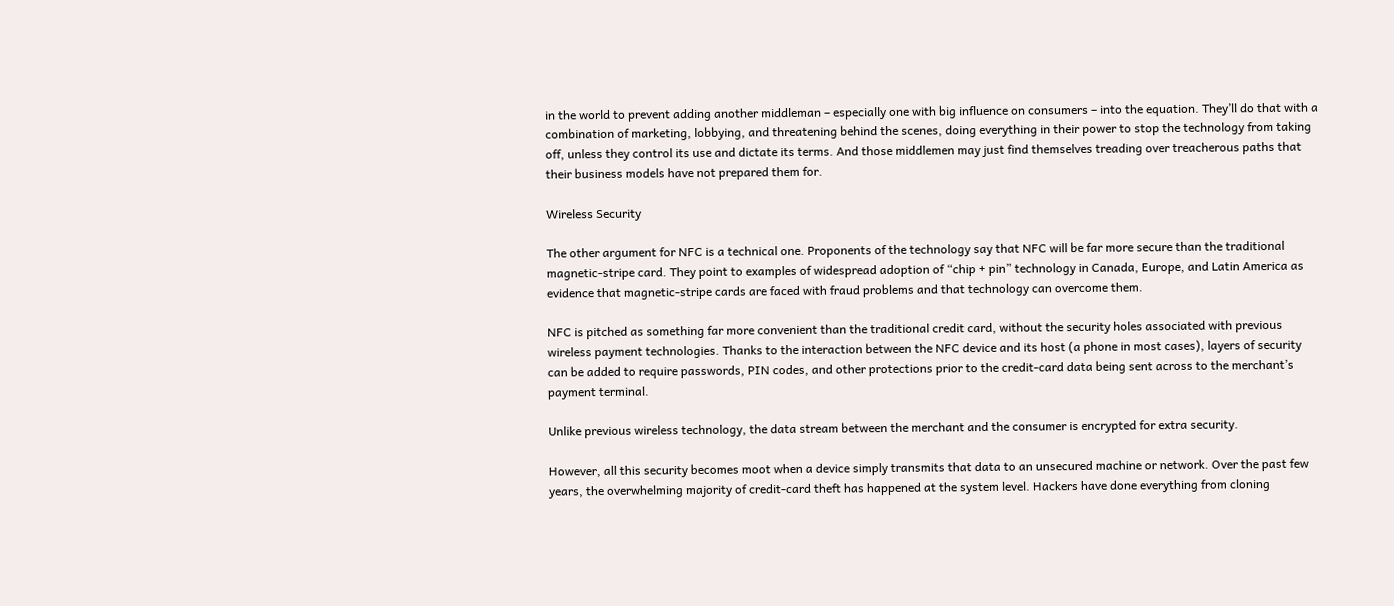in the world to prevent adding another middleman – especially one with big influence on consumers – into the equation. They’ll do that with a combination of marketing, lobbying, and threatening behind the scenes, doing everything in their power to stop the technology from taking off, unless they control its use and dictate its terms. And those middlemen may just find themselves treading over treacherous paths that their business models have not prepared them for.

Wireless Security

The other argument for NFC is a technical one. Proponents of the technology say that NFC will be far more secure than the traditional magnetic-stripe card. They point to examples of widespread adoption of “chip + pin” technology in Canada, Europe, and Latin America as evidence that magnetic-stripe cards are faced with fraud problems and that technology can overcome them.

NFC is pitched as something far more convenient than the traditional credit card, without the security holes associated with previous wireless payment technologies. Thanks to the interaction between the NFC device and its host (a phone in most cases), layers of security can be added to require passwords, PIN codes, and other protections prior to the credit-card data being sent across to the merchant’s payment terminal.

Unlike previous wireless technology, the data stream between the merchant and the consumer is encrypted for extra security.

However, all this security becomes moot when a device simply transmits that data to an unsecured machine or network. Over the past few years, the overwhelming majority of credit-card theft has happened at the system level. Hackers have done everything from cloning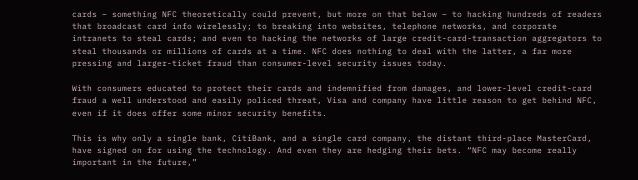cards – something NFC theoretically could prevent, but more on that below – to hacking hundreds of readers that broadcast card info wirelessly; to breaking into websites, telephone networks, and corporate intranets to steal cards; and even to hacking the networks of large credit-card-transaction aggregators to steal thousands or millions of cards at a time. NFC does nothing to deal with the latter, a far more pressing and larger-ticket fraud than consumer-level security issues today.

With consumers educated to protect their cards and indemnified from damages, and lower-level credit-card fraud a well understood and easily policed threat, Visa and company have little reason to get behind NFC, even if it does offer some minor security benefits.

This is why only a single bank, CitiBank, and a single card company, the distant third-place MasterCard, have signed on for using the technology. And even they are hedging their bets. “NFC may become really important in the future,”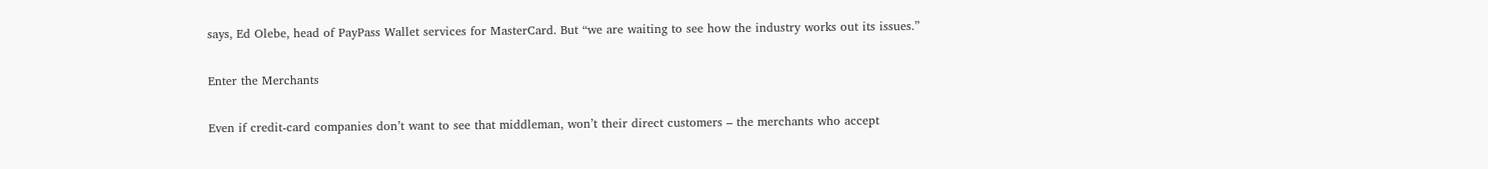says, Ed Olebe, head of PayPass Wallet services for MasterCard. But “we are waiting to see how the industry works out its issues.”

Enter the Merchants

Even if credit-card companies don’t want to see that middleman, won’t their direct customers – the merchants who accept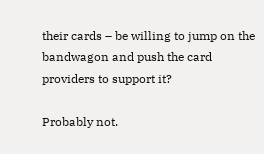their cards – be willing to jump on the bandwagon and push the card providers to support it?

Probably not.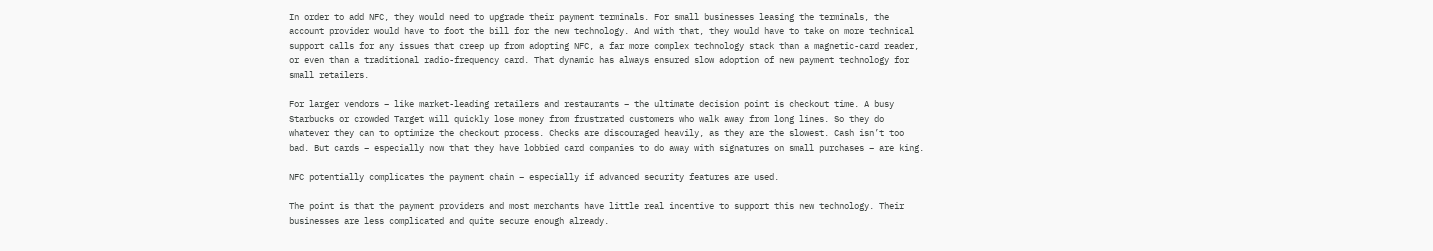In order to add NFC, they would need to upgrade their payment terminals. For small businesses leasing the terminals, the account provider would have to foot the bill for the new technology. And with that, they would have to take on more technical support calls for any issues that creep up from adopting NFC, a far more complex technology stack than a magnetic-card reader, or even than a traditional radio-frequency card. That dynamic has always ensured slow adoption of new payment technology for small retailers.

For larger vendors – like market-leading retailers and restaurants – the ultimate decision point is checkout time. A busy Starbucks or crowded Target will quickly lose money from frustrated customers who walk away from long lines. So they do whatever they can to optimize the checkout process. Checks are discouraged heavily, as they are the slowest. Cash isn’t too bad. But cards – especially now that they have lobbied card companies to do away with signatures on small purchases – are king.

NFC potentially complicates the payment chain – especially if advanced security features are used.

The point is that the payment providers and most merchants have little real incentive to support this new technology. Their businesses are less complicated and quite secure enough already.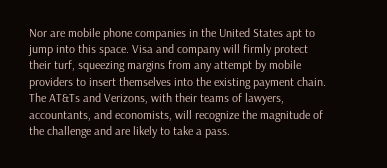Nor are mobile phone companies in the United States apt to jump into this space. Visa and company will firmly protect their turf, squeezing margins from any attempt by mobile providers to insert themselves into the existing payment chain. The AT&Ts and Verizons, with their teams of lawyers, accountants, and economists, will recognize the magnitude of the challenge and are likely to take a pass.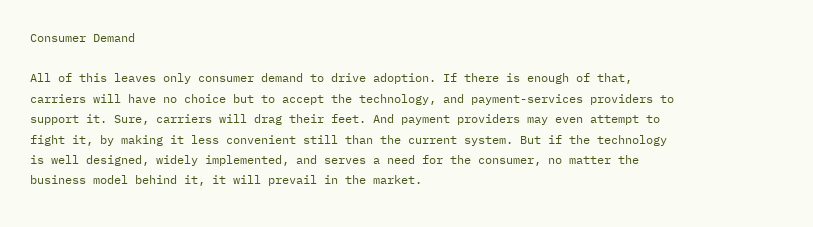Consumer Demand

All of this leaves only consumer demand to drive adoption. If there is enough of that, carriers will have no choice but to accept the technology, and payment-services providers to support it. Sure, carriers will drag their feet. And payment providers may even attempt to fight it, by making it less convenient still than the current system. But if the technology is well designed, widely implemented, and serves a need for the consumer, no matter the business model behind it, it will prevail in the market.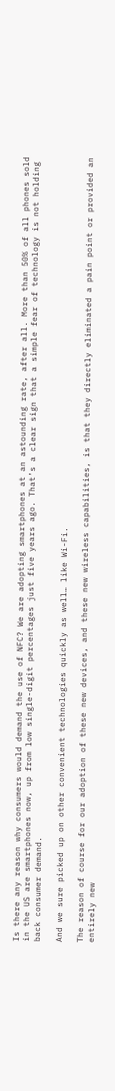Is there any reason why consumers would demand the use of NFC? We are adopting smartphones at an astounding rate, after all. More than 50% of all phones sold in the US are smartphones now, up from low single-digit percentages just five years ago. That’s a clear sign that a simple fear of technology is not holding back consumer demand.

And we sure picked up on other convenient technologies quickly as well… like Wi-Fi.

The reason of course for our adoption of these new devices, and these new wireless capabilities, is that they directly eliminated a pain point or provided an entirely new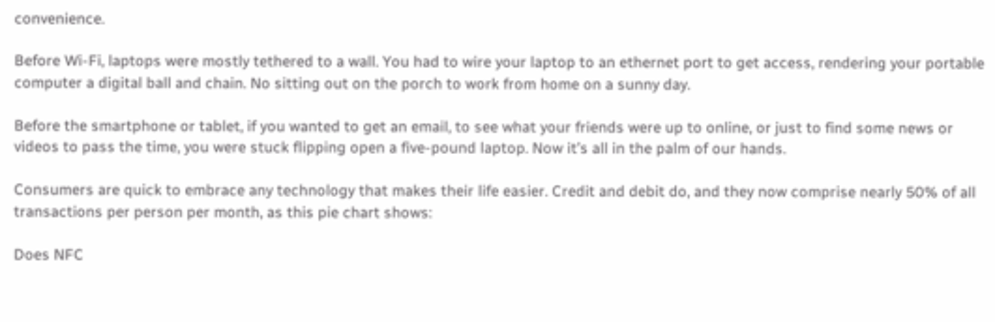convenience.

Before Wi-Fi, laptops were mostly tethered to a wall. You had to wire your laptop to an ethernet port to get access, rendering your portable computer a digital ball and chain. No sitting out on the porch to work from home on a sunny day.

Before the smartphone or tablet, if you wanted to get an email, to see what your friends were up to online, or just to find some news or videos to pass the time, you were stuck flipping open a five-pound laptop. Now it’s all in the palm of our hands.

Consumers are quick to embrace any technology that makes their life easier. Credit and debit do, and they now comprise nearly 50% of all transactions per person per month, as this pie chart shows:

Does NFC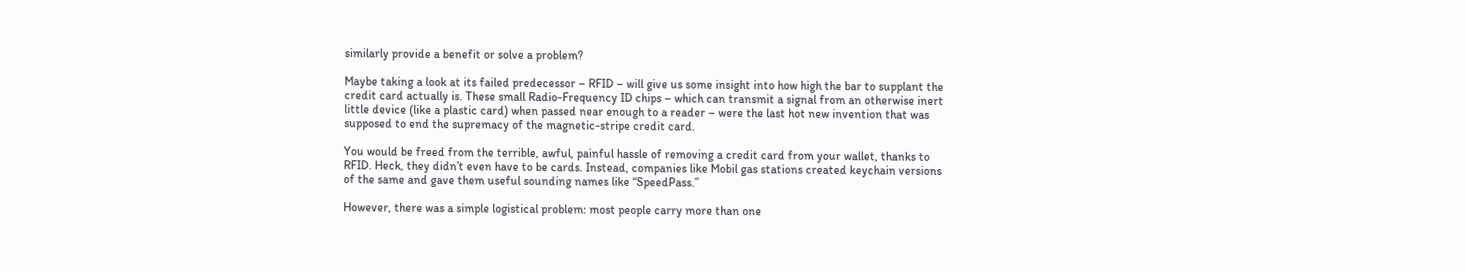similarly provide a benefit or solve a problem?

Maybe taking a look at its failed predecessor – RFID – will give us some insight into how high the bar to supplant the credit card actually is. These small Radio-Frequency ID chips – which can transmit a signal from an otherwise inert little device (like a plastic card) when passed near enough to a reader – were the last hot new invention that was supposed to end the supremacy of the magnetic-stripe credit card.

You would be freed from the terrible, awful, painful hassle of removing a credit card from your wallet, thanks to RFID. Heck, they didn’t even have to be cards. Instead, companies like Mobil gas stations created keychain versions of the same and gave them useful sounding names like “SpeedPass.”

However, there was a simple logistical problem: most people carry more than one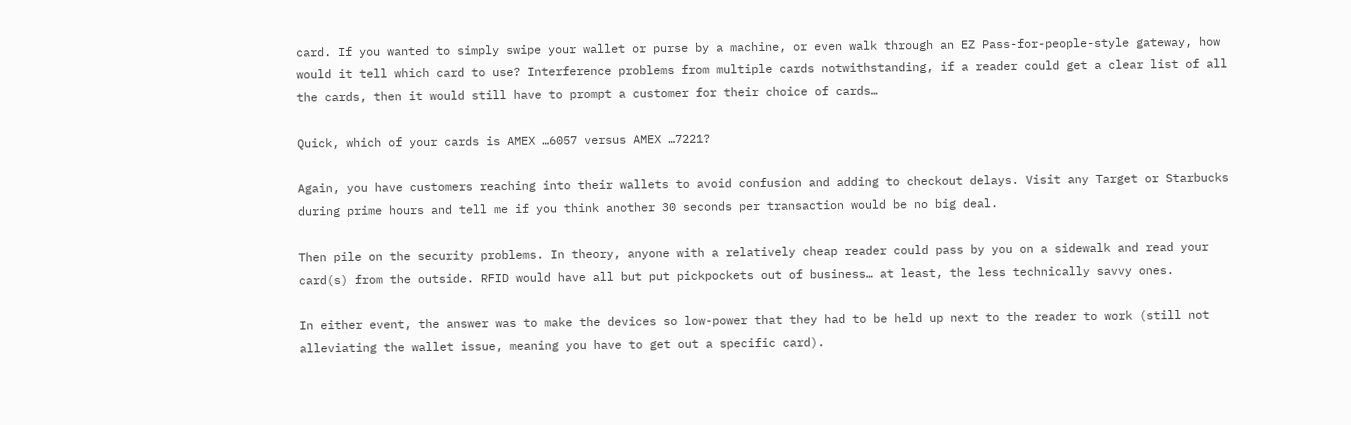card. If you wanted to simply swipe your wallet or purse by a machine, or even walk through an EZ Pass-for-people-style gateway, how would it tell which card to use? Interference problems from multiple cards notwithstanding, if a reader could get a clear list of all the cards, then it would still have to prompt a customer for their choice of cards…

Quick, which of your cards is AMEX …6057 versus AMEX …7221?

Again, you have customers reaching into their wallets to avoid confusion and adding to checkout delays. Visit any Target or Starbucks during prime hours and tell me if you think another 30 seconds per transaction would be no big deal.

Then pile on the security problems. In theory, anyone with a relatively cheap reader could pass by you on a sidewalk and read your card(s) from the outside. RFID would have all but put pickpockets out of business… at least, the less technically savvy ones.

In either event, the answer was to make the devices so low-power that they had to be held up next to the reader to work (still not alleviating the wallet issue, meaning you have to get out a specific card).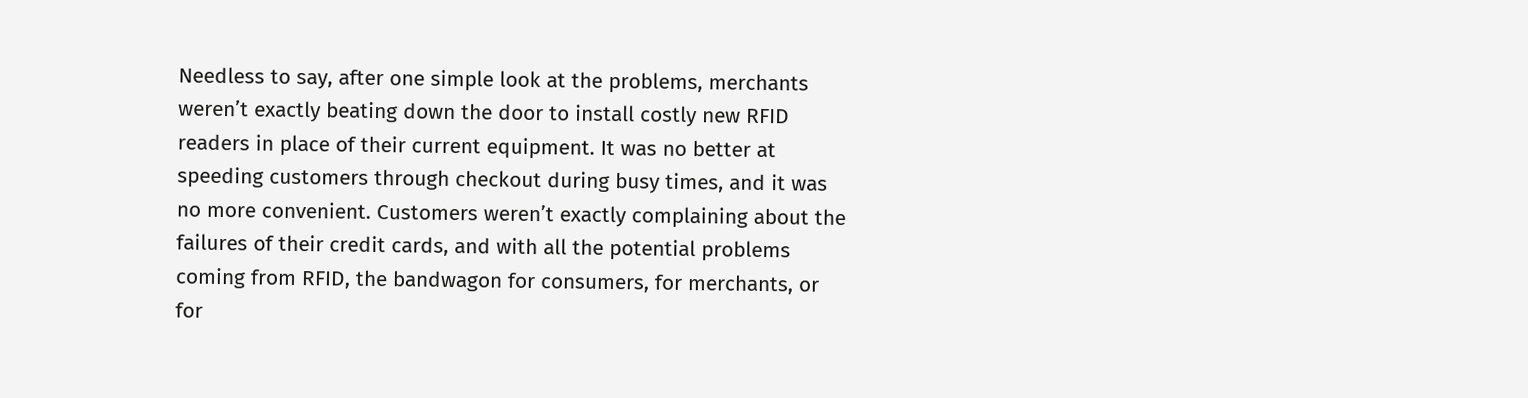Needless to say, after one simple look at the problems, merchants weren’t exactly beating down the door to install costly new RFID readers in place of their current equipment. It was no better at speeding customers through checkout during busy times, and it was no more convenient. Customers weren’t exactly complaining about the failures of their credit cards, and with all the potential problems coming from RFID, the bandwagon for consumers, for merchants, or for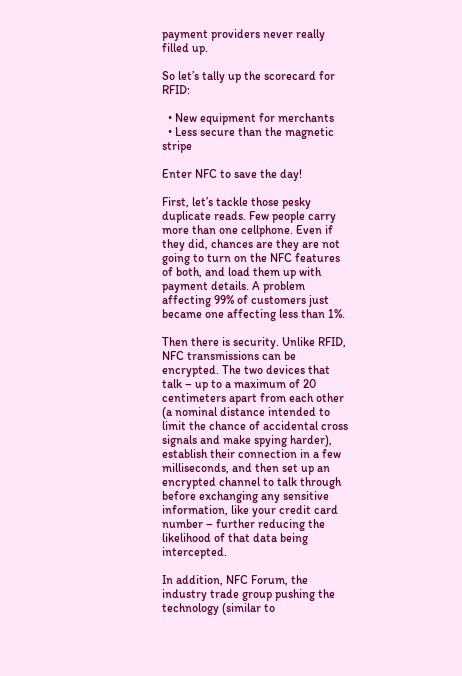payment providers never really filled up.

So let’s tally up the scorecard for RFID:

  • New equipment for merchants
  • Less secure than the magnetic stripe

Enter NFC to save the day!

First, let’s tackle those pesky duplicate reads. Few people carry more than one cellphone. Even if they did, chances are they are not going to turn on the NFC features of both, and load them up with payment details. A problem affecting 99% of customers just became one affecting less than 1%.

Then there is security. Unlike RFID, NFC transmissions can be encrypted. The two devices that talk – up to a maximum of 20 centimeters apart from each other (a nominal distance intended to limit the chance of accidental cross signals and make spying harder), establish their connection in a few milliseconds, and then set up an encrypted channel to talk through before exchanging any sensitive information, like your credit card number – further reducing the likelihood of that data being intercepted.

In addition, NFC Forum, the industry trade group pushing the technology (similar to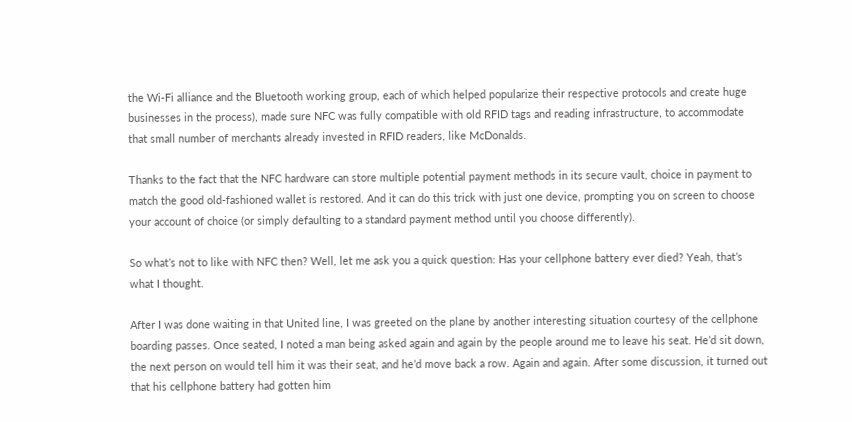the Wi-Fi alliance and the Bluetooth working group, each of which helped popularize their respective protocols and create huge businesses in the process), made sure NFC was fully compatible with old RFID tags and reading infrastructure, to accommodate that small number of merchants already invested in RFID readers, like McDonalds.

Thanks to the fact that the NFC hardware can store multiple potential payment methods in its secure vault, choice in payment to match the good old-fashioned wallet is restored. And it can do this trick with just one device, prompting you on screen to choose your account of choice (or simply defaulting to a standard payment method until you choose differently).

So what’s not to like with NFC then? Well, let me ask you a quick question: Has your cellphone battery ever died? Yeah, that’s what I thought.

After I was done waiting in that United line, I was greeted on the plane by another interesting situation courtesy of the cellphone boarding passes. Once seated, I noted a man being asked again and again by the people around me to leave his seat. He’d sit down, the next person on would tell him it was their seat, and he’d move back a row. Again and again. After some discussion, it turned out that his cellphone battery had gotten him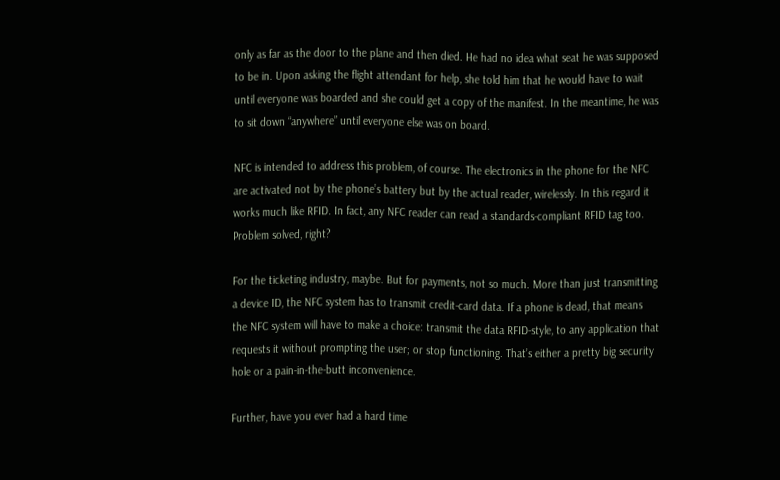only as far as the door to the plane and then died. He had no idea what seat he was supposed to be in. Upon asking the flight attendant for help, she told him that he would have to wait until everyone was boarded and she could get a copy of the manifest. In the meantime, he was to sit down “anywhere” until everyone else was on board.

NFC is intended to address this problem, of course. The electronics in the phone for the NFC are activated not by the phone’s battery but by the actual reader, wirelessly. In this regard it works much like RFID. In fact, any NFC reader can read a standards-compliant RFID tag too. Problem solved, right?

For the ticketing industry, maybe. But for payments, not so much. More than just transmitting a device ID, the NFC system has to transmit credit-card data. If a phone is dead, that means the NFC system will have to make a choice: transmit the data RFID-style, to any application that requests it without prompting the user; or stop functioning. That’s either a pretty big security hole or a pain-in-the-butt inconvenience.

Further, have you ever had a hard time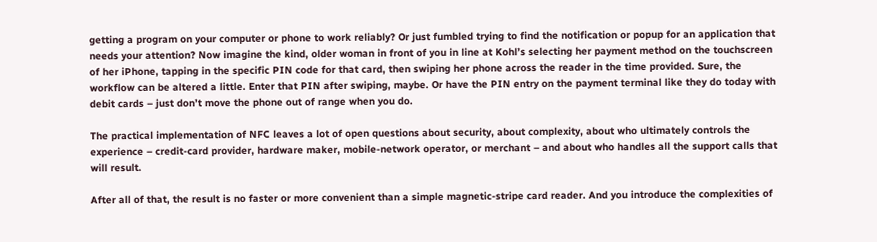getting a program on your computer or phone to work reliably? Or just fumbled trying to find the notification or popup for an application that needs your attention? Now imagine the kind, older woman in front of you in line at Kohl’s selecting her payment method on the touchscreen of her iPhone, tapping in the specific PIN code for that card, then swiping her phone across the reader in the time provided. Sure, the workflow can be altered a little. Enter that PIN after swiping, maybe. Or have the PIN entry on the payment terminal like they do today with debit cards – just don’t move the phone out of range when you do.

The practical implementation of NFC leaves a lot of open questions about security, about complexity, about who ultimately controls the experience – credit-card provider, hardware maker, mobile-network operator, or merchant – and about who handles all the support calls that will result.

After all of that, the result is no faster or more convenient than a simple magnetic-stripe card reader. And you introduce the complexities of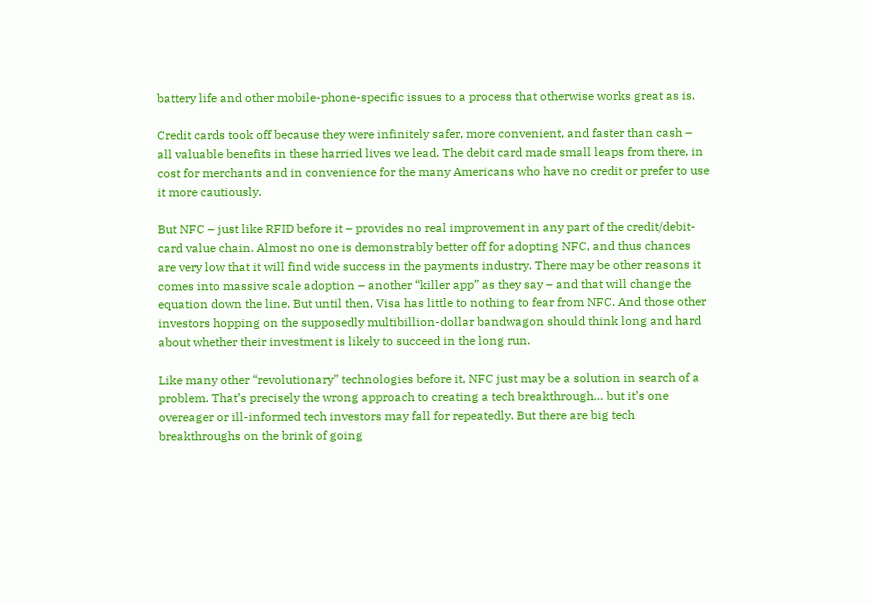battery life and other mobile-phone-specific issues to a process that otherwise works great as is.

Credit cards took off because they were infinitely safer, more convenient, and faster than cash – all valuable benefits in these harried lives we lead. The debit card made small leaps from there, in cost for merchants and in convenience for the many Americans who have no credit or prefer to use it more cautiously.

But NFC – just like RFID before it – provides no real improvement in any part of the credit/debit-card value chain. Almost no one is demonstrably better off for adopting NFC, and thus chances are very low that it will find wide success in the payments industry. There may be other reasons it comes into massive scale adoption – another “killer app” as they say – and that will change the equation down the line. But until then, Visa has little to nothing to fear from NFC. And those other investors hopping on the supposedly multibillion-dollar bandwagon should think long and hard about whether their investment is likely to succeed in the long run.

Like many other “revolutionary” technologies before it, NFC just may be a solution in search of a problem. That’s precisely the wrong approach to creating a tech breakthrough… but it’s one overeager or ill-informed tech investors may fall for repeatedly. But there are big tech breakthroughs on the brink of going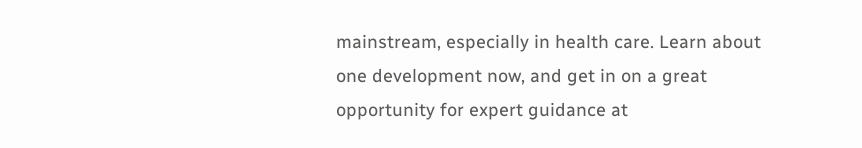mainstream, especially in health care. Learn about one development now, and get in on a great opportunity for expert guidance at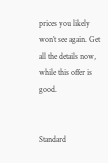prices you likely won’t see again. Get all the details now, while this offer is good.


Standard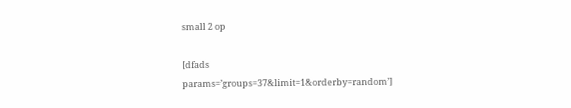small 2 op

[dfads params=’groups=37&limit=1&orderby=random’]